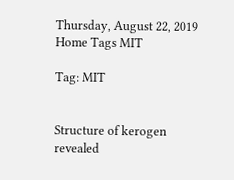Thursday, August 22, 2019
Home Tags MIT

Tag: MIT


Structure of kerogen revealed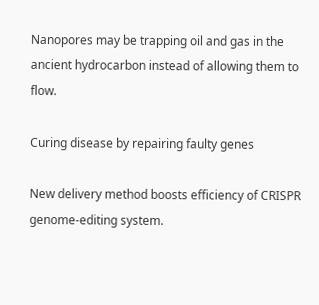Nanopores may be trapping oil and gas in the ancient hydrocarbon instead of allowing them to flow.

Curing disease by repairing faulty genes

New delivery method boosts efficiency of CRISPR genome-editing system.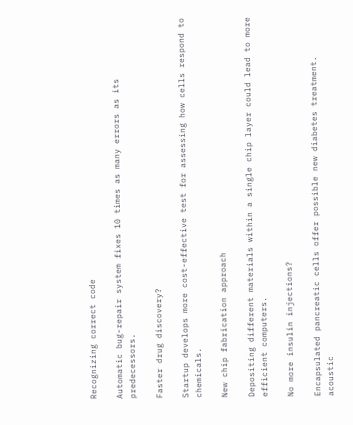Recognizing correct code

Automatic bug-repair system fixes 10 times as many errors as its predecessors.

Faster drug discovery?

Startup develops more cost-effective test for assessing how cells respond to chemicals.

New chip fabrication approach

Depositing different materials within a single chip layer could lead to more efficient computers.

No more insulin injections?

Encapsulated pancreatic cells offer possible new diabetes treatment.
acoustic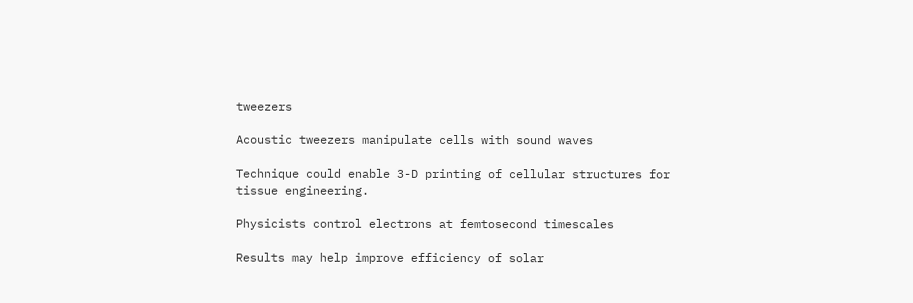tweezers

Acoustic tweezers manipulate cells with sound waves

Technique could enable 3-D printing of cellular structures for tissue engineering.

Physicists control electrons at femtosecond timescales

Results may help improve efficiency of solar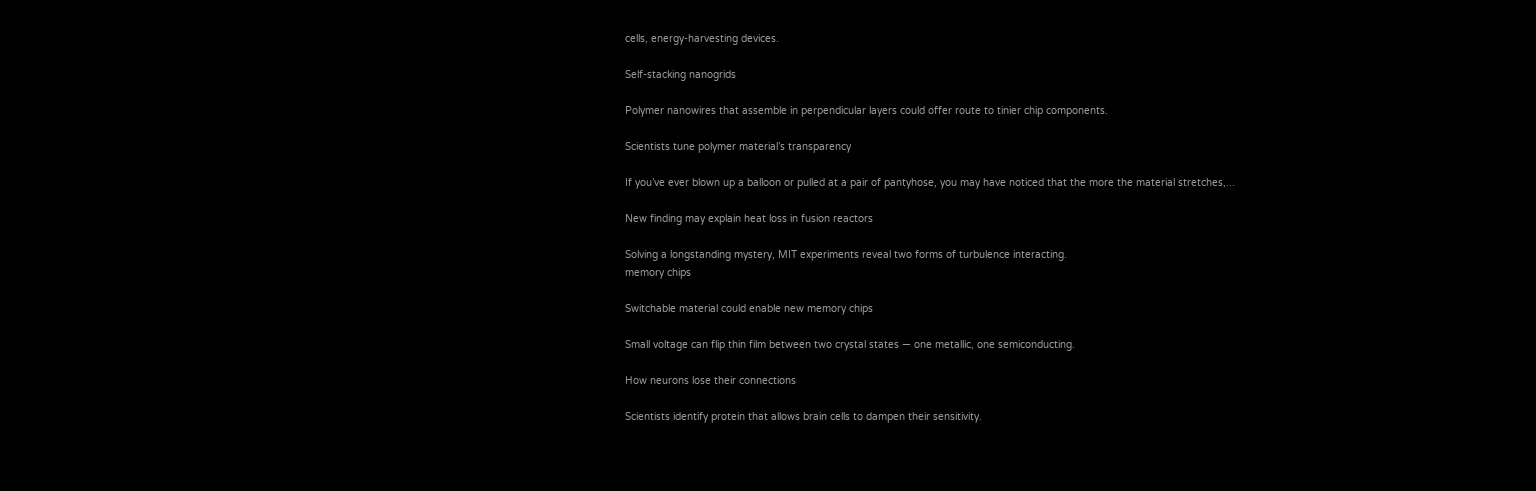cells, energy-harvesting devices.

Self-stacking nanogrids

Polymer nanowires that assemble in perpendicular layers could offer route to tinier chip components.

Scientists tune polymer material’s transparency

If you’ve ever blown up a balloon or pulled at a pair of pantyhose, you may have noticed that the more the material stretches,...

New finding may explain heat loss in fusion reactors

Solving a longstanding mystery, MIT experiments reveal two forms of turbulence interacting.
memory chips

Switchable material could enable new memory chips

Small voltage can flip thin film between two crystal states — one metallic, one semiconducting.

How neurons lose their connections

Scientists identify protein that allows brain cells to dampen their sensitivity.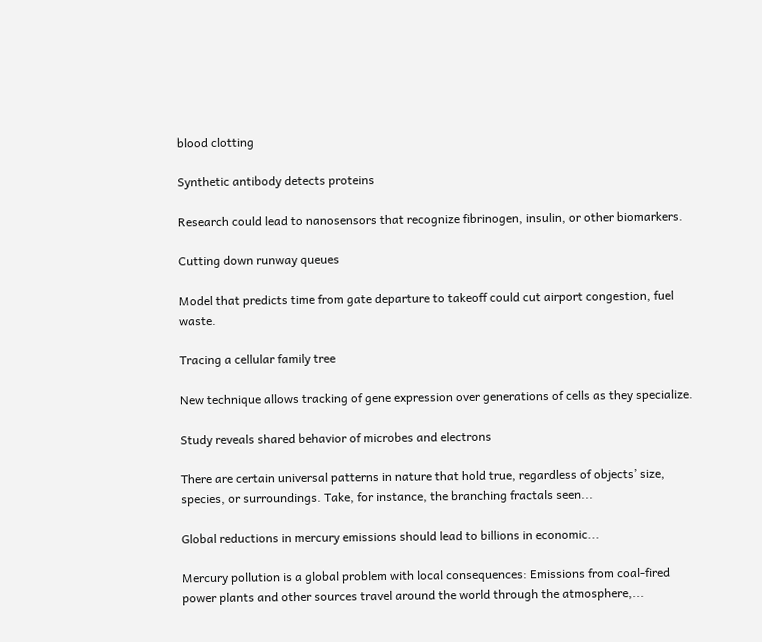blood clotting

Synthetic antibody detects proteins

Research could lead to nanosensors that recognize fibrinogen, insulin, or other biomarkers.

Cutting down runway queues

Model that predicts time from gate departure to takeoff could cut airport congestion, fuel waste.

Tracing a cellular family tree

New technique allows tracking of gene expression over generations of cells as they specialize.

Study reveals shared behavior of microbes and electrons

There are certain universal patterns in nature that hold true, regardless of objects’ size, species, or surroundings. Take, for instance, the branching fractals seen...

Global reductions in mercury emissions should lead to billions in economic...

Mercury pollution is a global problem with local consequences: Emissions from coal-fired power plants and other sources travel around the world through the atmosphere,...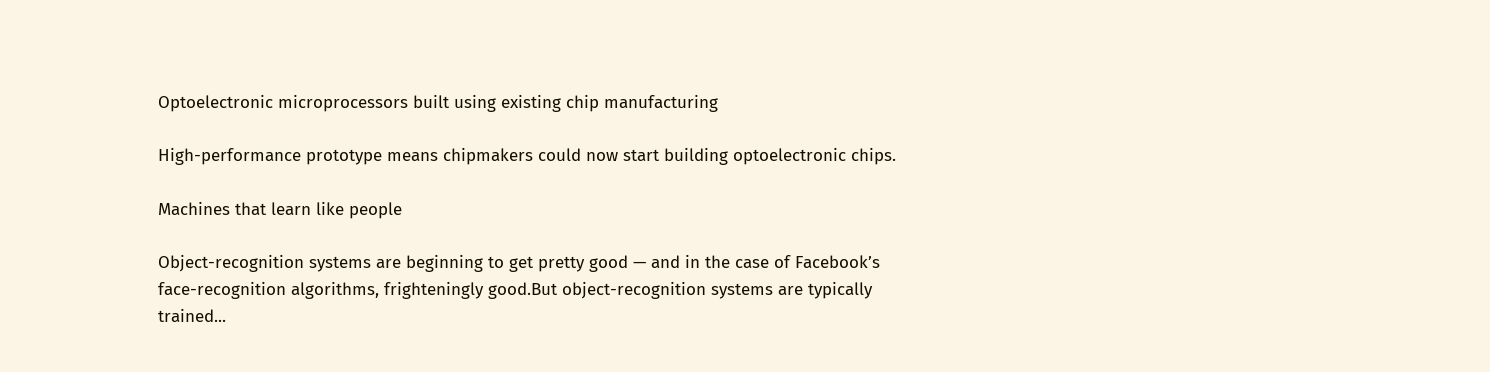Optoelectronic microprocessors built using existing chip manufacturing

High-performance prototype means chipmakers could now start building optoelectronic chips.

Machines that learn like people

Object-recognition systems are beginning to get pretty good — and in the case of Facebook’s face-recognition algorithms, frighteningly good.But object-recognition systems are typically trained...